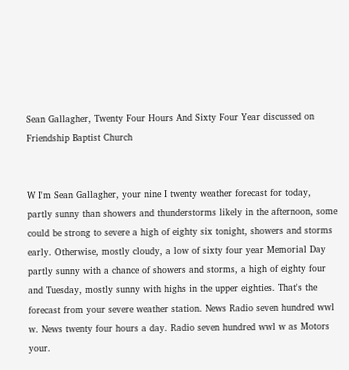Sean Gallagher, Twenty Four Hours And Sixty Four Year discussed on Friendship Baptist Church


W I'm Sean Gallagher, your nine I twenty weather forecast for today, partly sunny than showers and thunderstorms likely in the afternoon, some could be strong to severe a high of eighty six tonight, showers and storms early. Otherwise, mostly cloudy, a low of sixty four year Memorial Day partly sunny with a chance of showers and storms, a high of eighty four and Tuesday, mostly sunny with highs in the upper eighties. That's the forecast from your severe weather station. News Radio seven hundred wwl w. News twenty four hours a day. Radio seven hundred wwl w as Motors your.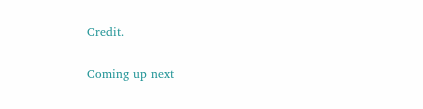Credit.

Coming up next